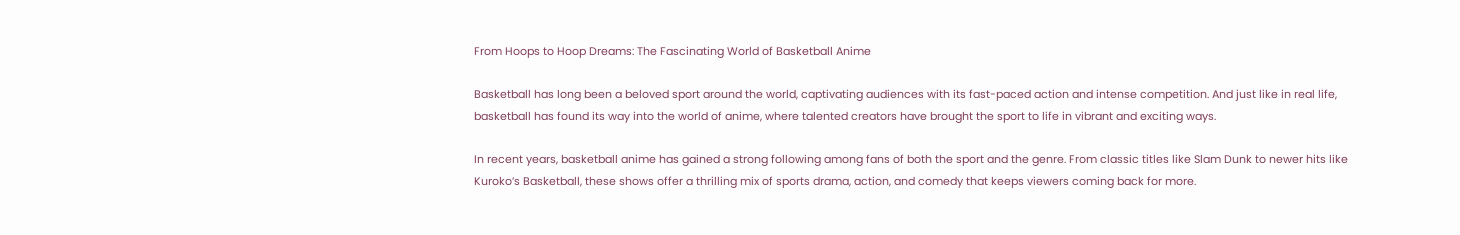From Hoops to Hoop Dreams: The Fascinating World of Basketball Anime

Basketball has long been a beloved sport around the world, captivating audiences with its fast-paced action and intense competition. And just like in real life, basketball has found its way into the world of anime, where talented creators have brought the sport to life in vibrant and exciting ways.

In recent years, basketball anime has gained a strong following among fans of both the sport and the genre. From classic titles like Slam Dunk to newer hits like Kuroko’s Basketball, these shows offer a thrilling mix of sports drama, action, and comedy that keeps viewers coming back for more.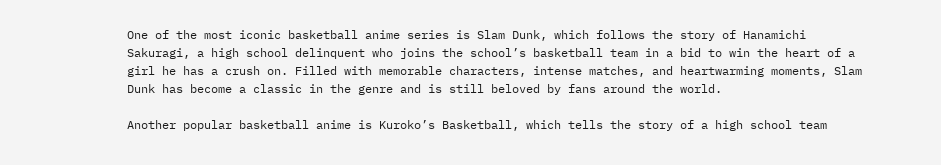One of the most iconic basketball anime series is Slam Dunk, which follows the story of Hanamichi Sakuragi, a high school delinquent who joins the school’s basketball team in a bid to win the heart of a girl he has a crush on. Filled with memorable characters, intense matches, and heartwarming moments, Slam Dunk has become a classic in the genre and is still beloved by fans around the world.

Another popular basketball anime is Kuroko’s Basketball, which tells the story of a high school team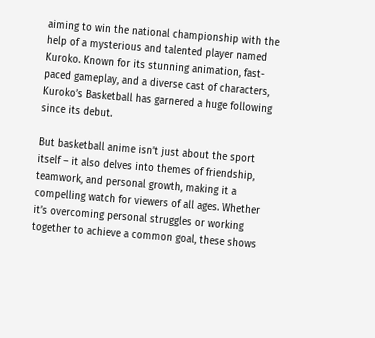aiming to win the national championship with the help of a mysterious and talented player named Kuroko. Known for its stunning animation, fast-paced gameplay, and a diverse cast of characters, Kuroko’s Basketball has garnered a huge following since its debut.

But basketball anime isn’t just about the sport itself – it also delves into themes of friendship, teamwork, and personal growth, making it a compelling watch for viewers of all ages. Whether it’s overcoming personal struggles or working together to achieve a common goal, these shows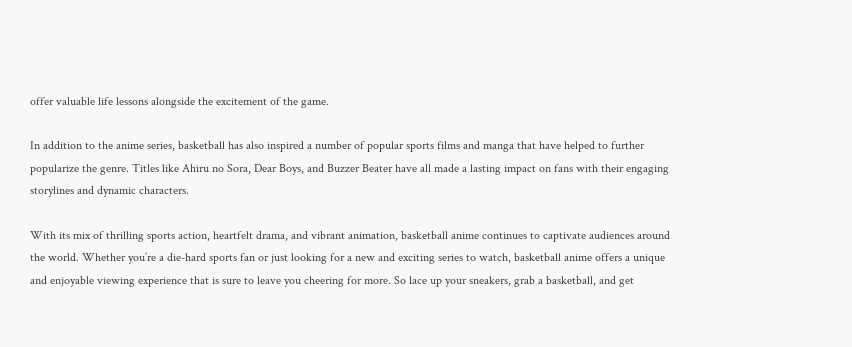offer valuable life lessons alongside the excitement of the game.

In addition to the anime series, basketball has also inspired a number of popular sports films and manga that have helped to further popularize the genre. Titles like Ahiru no Sora, Dear Boys, and Buzzer Beater have all made a lasting impact on fans with their engaging storylines and dynamic characters.

With its mix of thrilling sports action, heartfelt drama, and vibrant animation, basketball anime continues to captivate audiences around the world. Whether you’re a die-hard sports fan or just looking for a new and exciting series to watch, basketball anime offers a unique and enjoyable viewing experience that is sure to leave you cheering for more. So lace up your sneakers, grab a basketball, and get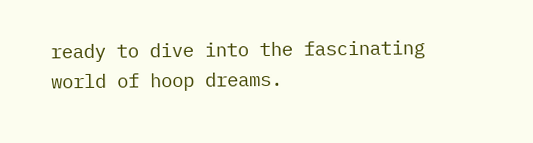ready to dive into the fascinating world of hoop dreams.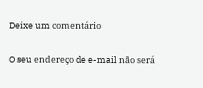Deixe um comentário

O seu endereço de e-mail não será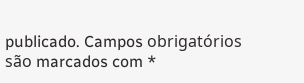publicado. Campos obrigatórios são marcados com *